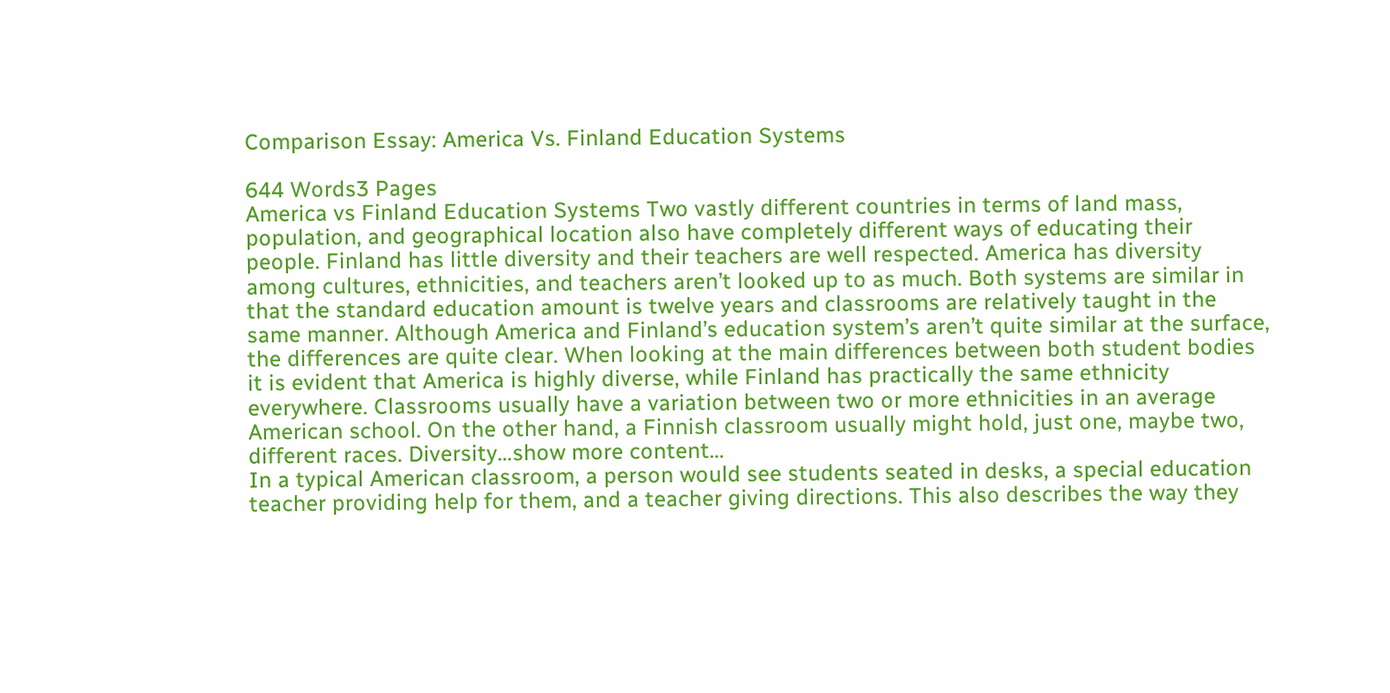Comparison Essay: America Vs. Finland Education Systems

644 Words3 Pages
America vs Finland Education Systems Two vastly different countries in terms of land mass, population, and geographical location also have completely different ways of educating their people. Finland has little diversity and their teachers are well respected. America has diversity among cultures, ethnicities, and teachers aren’t looked up to as much. Both systems are similar in that the standard education amount is twelve years and classrooms are relatively taught in the same manner. Although America and Finland’s education system’s aren’t quite similar at the surface, the differences are quite clear. When looking at the main differences between both student bodies it is evident that America is highly diverse, while Finland has practically the same ethnicity everywhere. Classrooms usually have a variation between two or more ethnicities in an average American school. On the other hand, a Finnish classroom usually might hold, just one, maybe two, different races. Diversity…show more content…
In a typical American classroom, a person would see students seated in desks, a special education teacher providing help for them, and a teacher giving directions. This also describes the way they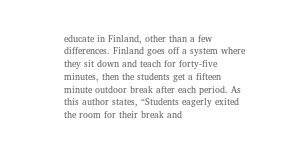educate in Finland, other than a few differences. Finland goes off a system where they sit down and teach for forty-five minutes, then the students get a fifteen minute outdoor break after each period. As this author states, “Students eagerly exited the room for their break and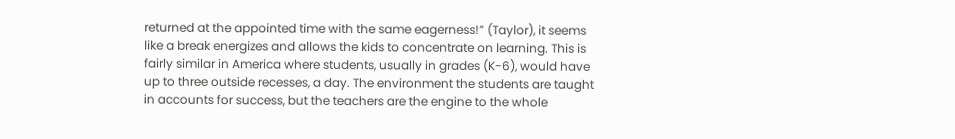returned at the appointed time with the same eagerness!” (Taylor), it seems like a break energizes and allows the kids to concentrate on learning. This is fairly similar in America where students, usually in grades (K-6), would have up to three outside recesses, a day. The environment the students are taught in accounts for success, but the teachers are the engine to the whole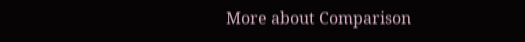More about Comparison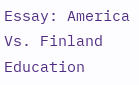Essay: America Vs. Finland Education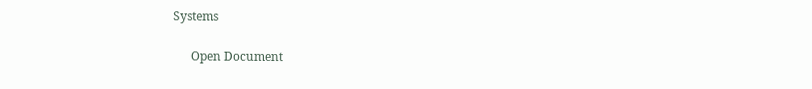Systems

      Open Document